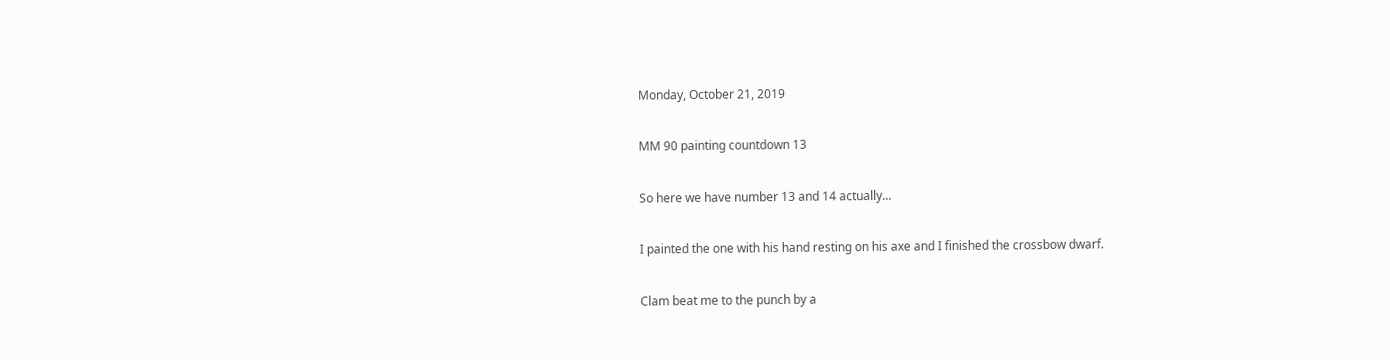Monday, October 21, 2019

MM 90 painting countdown 13

So here we have number 13 and 14 actually...

I painted the one with his hand resting on his axe and I finished the crossbow dwarf.

Clam beat me to the punch by a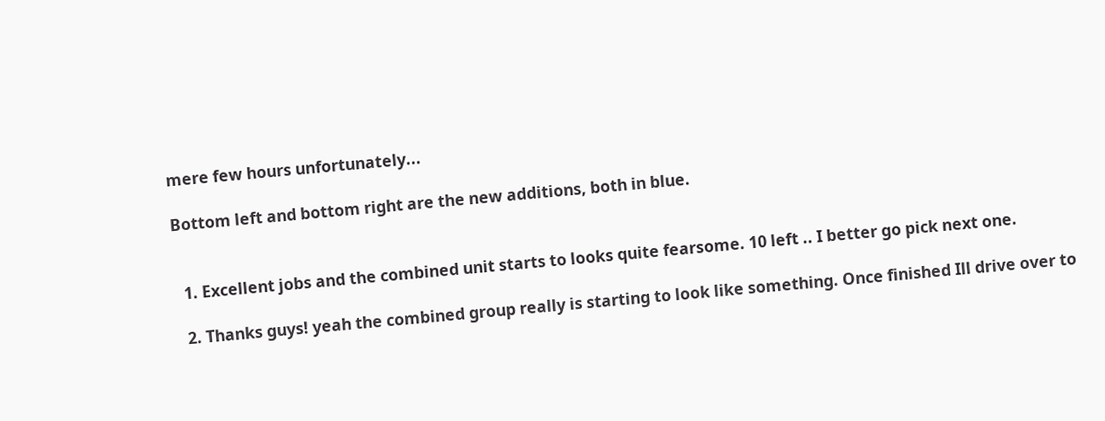mere few hours unfortunately...

Bottom left and bottom right are the new additions, both in blue.


  1. Excellent jobs and the combined unit starts to looks quite fearsome. 10 left .. I better go pick next one.

  2. Thanks guys! yeah the combined group really is starting to look like something. Once finished Ill drive over to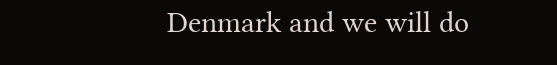Denmark and we will do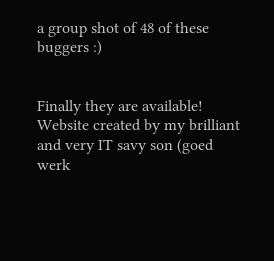a group shot of 48 of these buggers :)


Finally they are available! Website created by my brilliant and very IT savy son (goed werk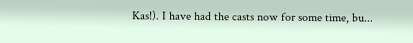Kas!). I have had the casts now for some time, bu...